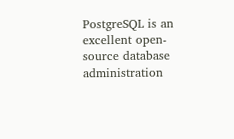PostgreSQL is an excellent open-source database administration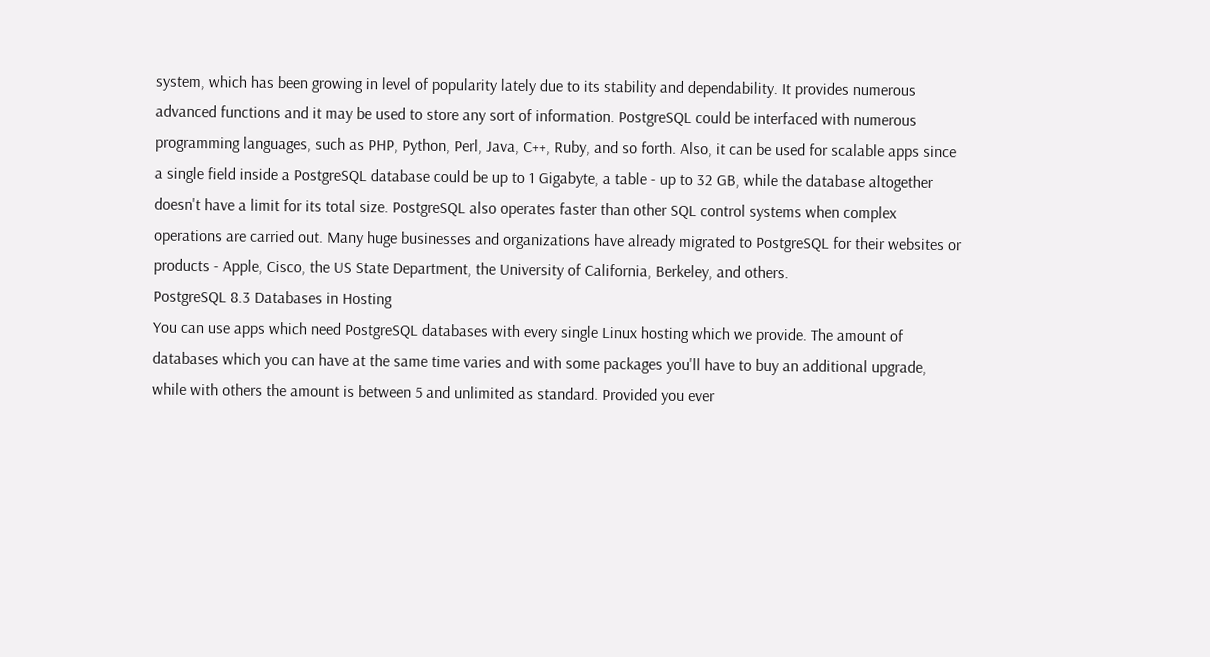system, which has been growing in level of popularity lately due to its stability and dependability. It provides numerous advanced functions and it may be used to store any sort of information. PostgreSQL could be interfaced with numerous programming languages, such as PHP, Python, Perl, Java, C++, Ruby, and so forth. Also, it can be used for scalable apps since a single field inside a PostgreSQL database could be up to 1 Gigabyte, a table - up to 32 GB, while the database altogether doesn't have a limit for its total size. PostgreSQL also operates faster than other SQL control systems when complex operations are carried out. Many huge businesses and organizations have already migrated to PostgreSQL for their websites or products - Apple, Cisco, the US State Department, the University of California, Berkeley, and others.
PostgreSQL 8.3 Databases in Hosting
You can use apps which need PostgreSQL databases with every single Linux hosting which we provide. The amount of databases which you can have at the same time varies and with some packages you'll have to buy an additional upgrade, while with others the amount is between 5 and unlimited as standard. Provided you ever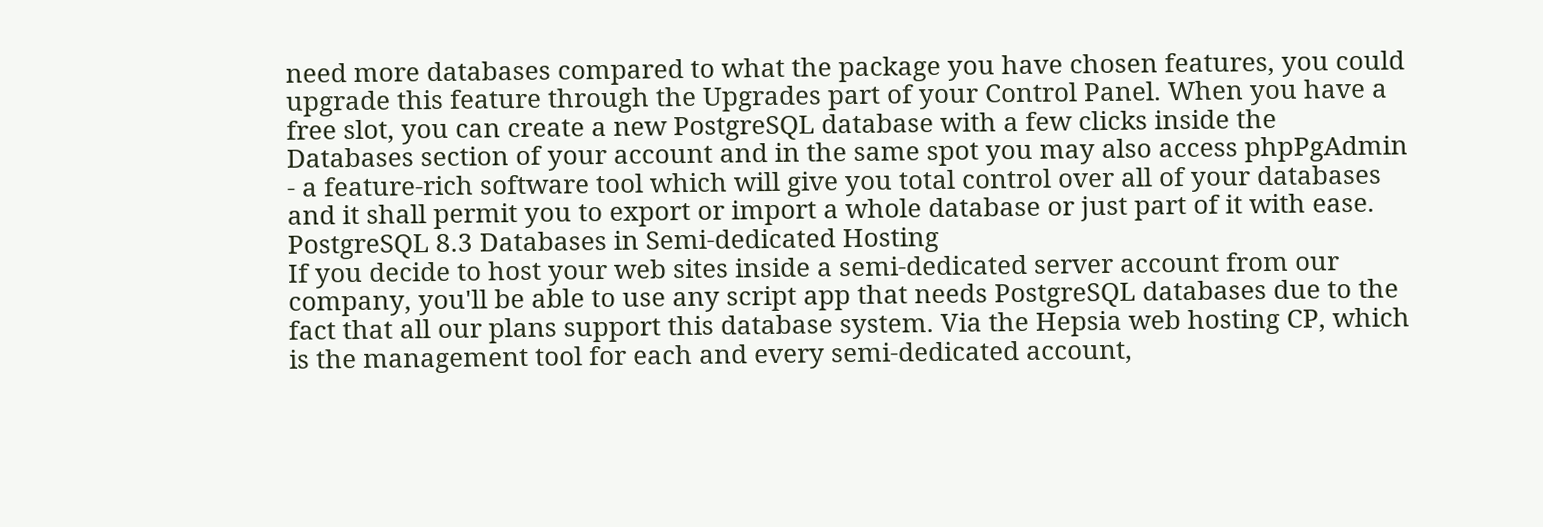need more databases compared to what the package you have chosen features, you could upgrade this feature through the Upgrades part of your Control Panel. When you have a free slot, you can create a new PostgreSQL database with a few clicks inside the Databases section of your account and in the same spot you may also access phpPgAdmin - a feature-rich software tool which will give you total control over all of your databases and it shall permit you to export or import a whole database or just part of it with ease.
PostgreSQL 8.3 Databases in Semi-dedicated Hosting
If you decide to host your web sites inside a semi-dedicated server account from our company, you'll be able to use any script app that needs PostgreSQL databases due to the fact that all our plans support this database system. Via the Hepsia web hosting CP, which is the management tool for each and every semi-dedicated account,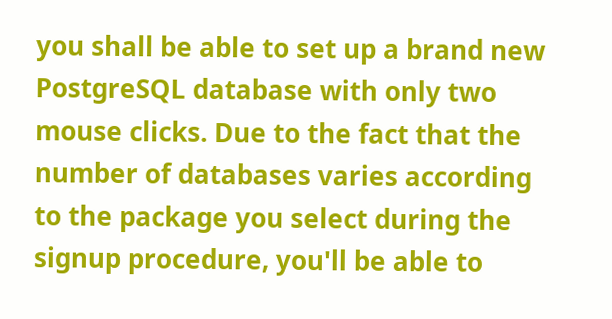you shall be able to set up a brand new PostgreSQL database with only two mouse clicks. Due to the fact that the number of databases varies according to the package you select during the signup procedure, you'll be able to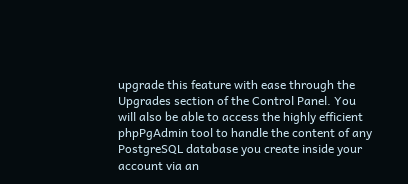upgrade this feature with ease through the Upgrades section of the Control Panel. You will also be able to access the highly efficient phpPgAdmin tool to handle the content of any PostgreSQL database you create inside your account via an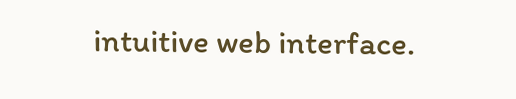intuitive web interface.